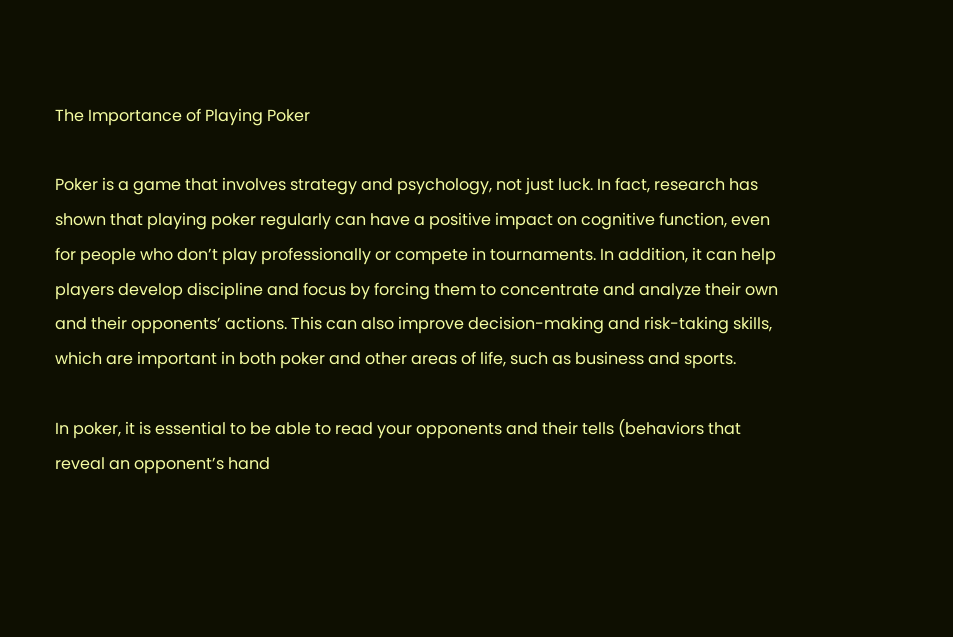The Importance of Playing Poker

Poker is a game that involves strategy and psychology, not just luck. In fact, research has shown that playing poker regularly can have a positive impact on cognitive function, even for people who don’t play professionally or compete in tournaments. In addition, it can help players develop discipline and focus by forcing them to concentrate and analyze their own and their opponents’ actions. This can also improve decision-making and risk-taking skills, which are important in both poker and other areas of life, such as business and sports.

In poker, it is essential to be able to read your opponents and their tells (behaviors that reveal an opponent’s hand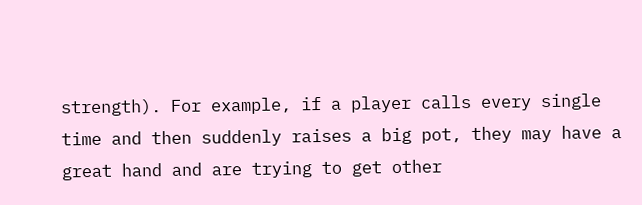strength). For example, if a player calls every single time and then suddenly raises a big pot, they may have a great hand and are trying to get other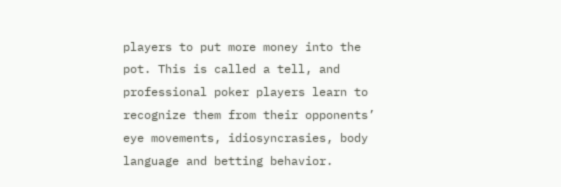players to put more money into the pot. This is called a tell, and professional poker players learn to recognize them from their opponents’ eye movements, idiosyncrasies, body language and betting behavior.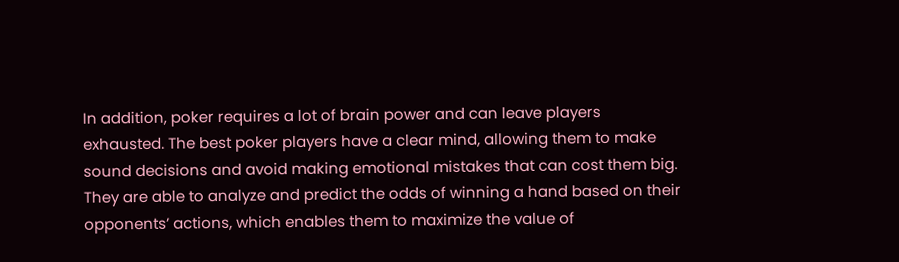In addition, poker requires a lot of brain power and can leave players exhausted. The best poker players have a clear mind, allowing them to make sound decisions and avoid making emotional mistakes that can cost them big. They are able to analyze and predict the odds of winning a hand based on their opponents’ actions, which enables them to maximize the value of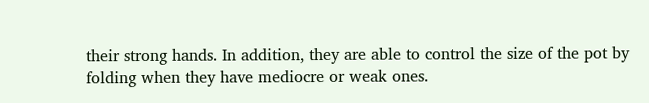their strong hands. In addition, they are able to control the size of the pot by folding when they have mediocre or weak ones.